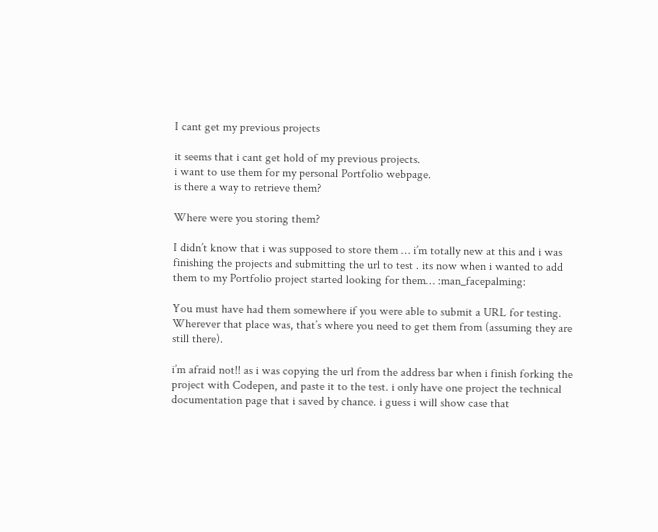I cant get my previous projects

it seems that i cant get hold of my previous projects.
i want to use them for my personal Portfolio webpage.
is there a way to retrieve them?

Where were you storing them?

I didn’t know that i was supposed to store them … i’m totally new at this and i was finishing the projects and submitting the url to test . its now when i wanted to add them to my Portfolio project started looking for them… :man_facepalming:

You must have had them somewhere if you were able to submit a URL for testing. Wherever that place was, that’s where you need to get them from (assuming they are still there).

i’m afraid not!! as i was copying the url from the address bar when i finish forking the project with Codepen, and paste it to the test. i only have one project the technical documentation page that i saved by chance. i guess i will show case that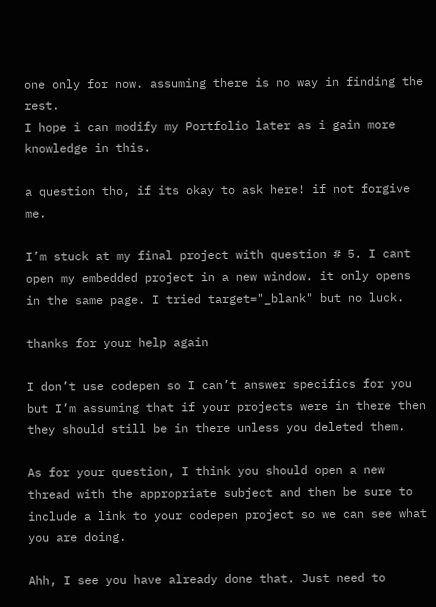one only for now. assuming there is no way in finding the rest.
I hope i can modify my Portfolio later as i gain more knowledge in this.

a question tho, if its okay to ask here! if not forgive me.

I’m stuck at my final project with question # 5. I cant open my embedded project in a new window. it only opens in the same page. I tried target="_blank" but no luck.

thanks for your help again

I don’t use codepen so I can’t answer specifics for you but I’m assuming that if your projects were in there then they should still be in there unless you deleted them.

As for your question, I think you should open a new thread with the appropriate subject and then be sure to include a link to your codepen project so we can see what you are doing.

Ahh, I see you have already done that. Just need to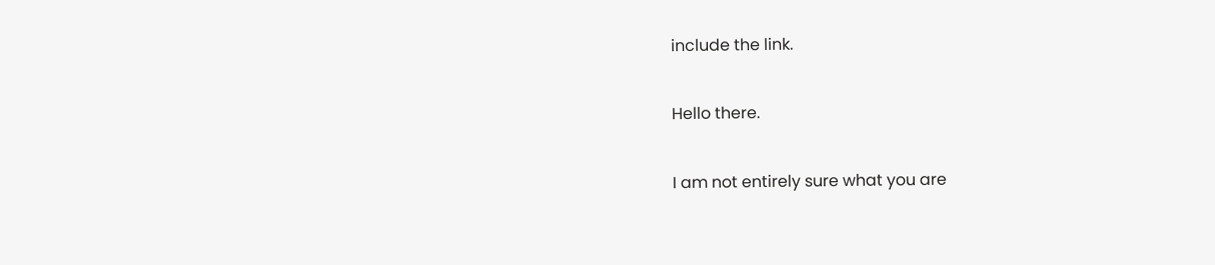include the link.

Hello there.

I am not entirely sure what you are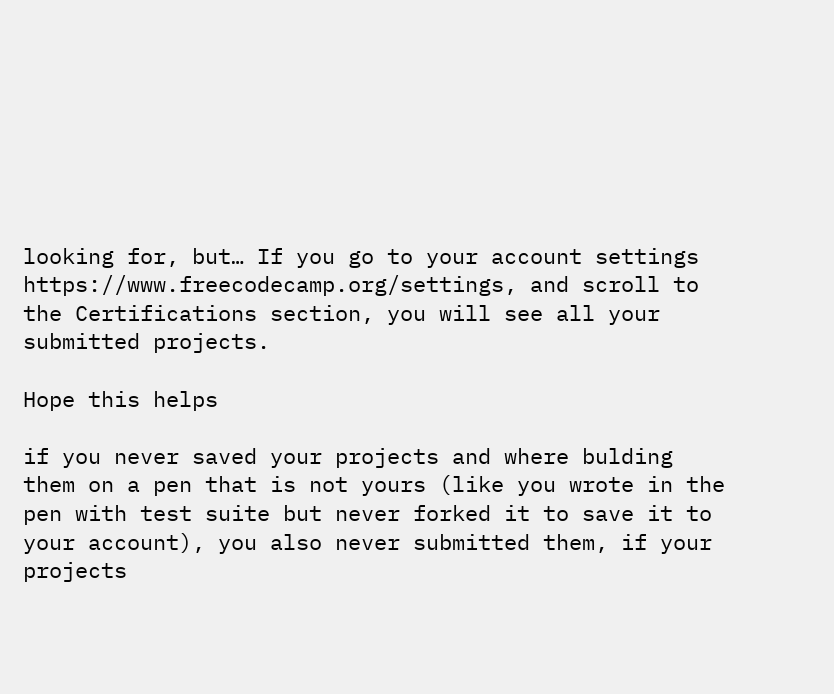looking for, but… If you go to your account settings https://www.freecodecamp.org/settings, and scroll to the Certifications section, you will see all your submitted projects.

Hope this helps

if you never saved your projects and where bulding them on a pen that is not yours (like you wrote in the pen with test suite but never forked it to save it to your account), you also never submitted them, if your projects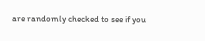are randomly checked to see if you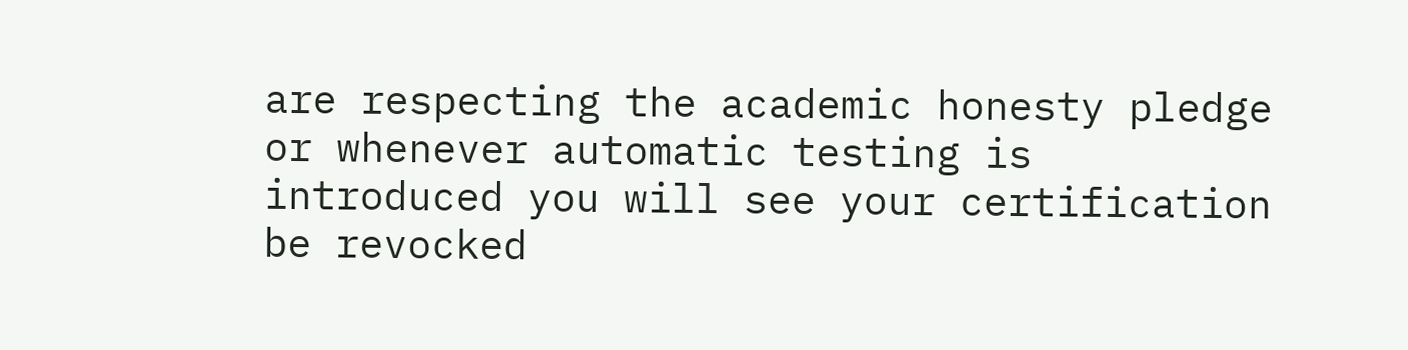are respecting the academic honesty pledge or whenever automatic testing is introduced you will see your certification be revocked